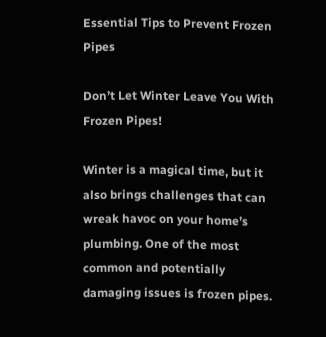Essential Tips to Prevent Frozen Pipes

Don’t Let Winter Leave You With Frozen Pipes!

Winter is a magical time, but it also brings challenges that can wreak havoc on your home’s plumbing. One of the most common and potentially damaging issues is frozen pipes.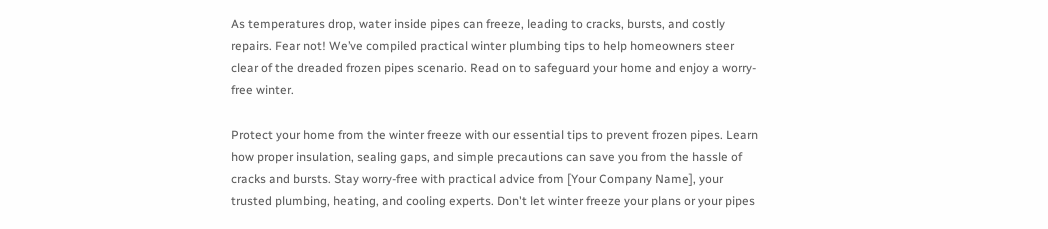As temperatures drop, water inside pipes can freeze, leading to cracks, bursts, and costly repairs. Fear not! We’ve compiled practical winter plumbing tips to help homeowners steer clear of the dreaded frozen pipes scenario. Read on to safeguard your home and enjoy a worry-free winter.

Protect your home from the winter freeze with our essential tips to prevent frozen pipes. Learn how proper insulation, sealing gaps, and simple precautions can save you from the hassle of cracks and bursts. Stay worry-free with practical advice from [Your Company Name], your trusted plumbing, heating, and cooling experts. Don't let winter freeze your plans or your pipes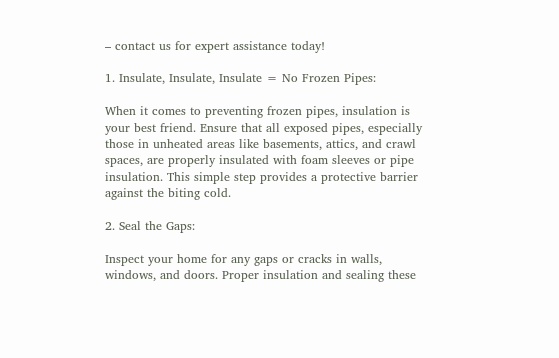– contact us for expert assistance today!

1. Insulate, Insulate, Insulate = No Frozen Pipes:

When it comes to preventing frozen pipes, insulation is your best friend. Ensure that all exposed pipes, especially those in unheated areas like basements, attics, and crawl spaces, are properly insulated with foam sleeves or pipe insulation. This simple step provides a protective barrier against the biting cold.

2. Seal the Gaps:

Inspect your home for any gaps or cracks in walls, windows, and doors. Proper insulation and sealing these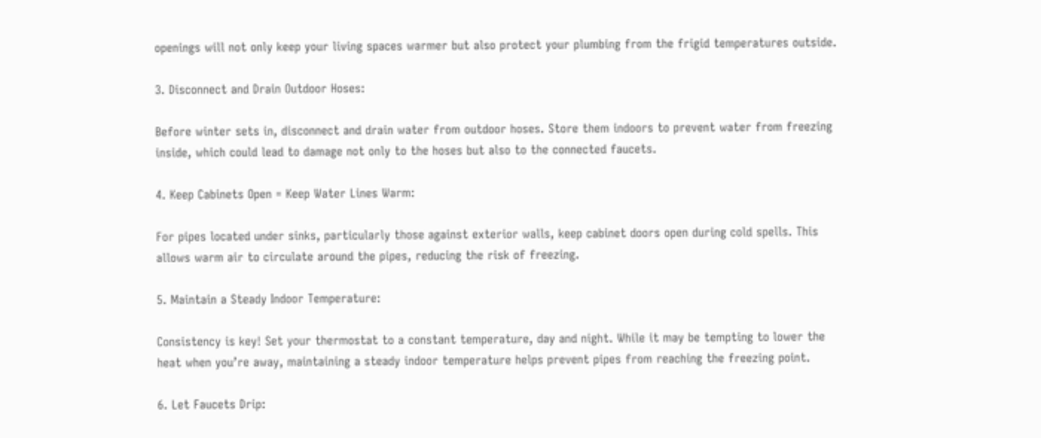openings will not only keep your living spaces warmer but also protect your plumbing from the frigid temperatures outside.

3. Disconnect and Drain Outdoor Hoses:

Before winter sets in, disconnect and drain water from outdoor hoses. Store them indoors to prevent water from freezing inside, which could lead to damage not only to the hoses but also to the connected faucets.

4. Keep Cabinets Open = Keep Water Lines Warm:

For pipes located under sinks, particularly those against exterior walls, keep cabinet doors open during cold spells. This allows warm air to circulate around the pipes, reducing the risk of freezing.

5. Maintain a Steady Indoor Temperature:

Consistency is key! Set your thermostat to a constant temperature, day and night. While it may be tempting to lower the heat when you’re away, maintaining a steady indoor temperature helps prevent pipes from reaching the freezing point.

6. Let Faucets Drip: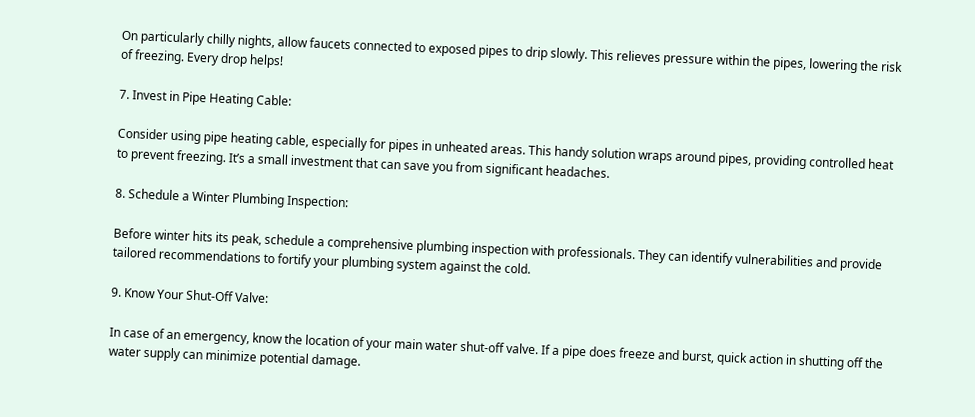On particularly chilly nights, allow faucets connected to exposed pipes to drip slowly. This relieves pressure within the pipes, lowering the risk of freezing. Every drop helps!

7. Invest in Pipe Heating Cable:

Consider using pipe heating cable, especially for pipes in unheated areas. This handy solution wraps around pipes, providing controlled heat to prevent freezing. It’s a small investment that can save you from significant headaches.

8. Schedule a Winter Plumbing Inspection:

Before winter hits its peak, schedule a comprehensive plumbing inspection with professionals. They can identify vulnerabilities and provide tailored recommendations to fortify your plumbing system against the cold.

9. Know Your Shut-Off Valve:

In case of an emergency, know the location of your main water shut-off valve. If a pipe does freeze and burst, quick action in shutting off the water supply can minimize potential damage.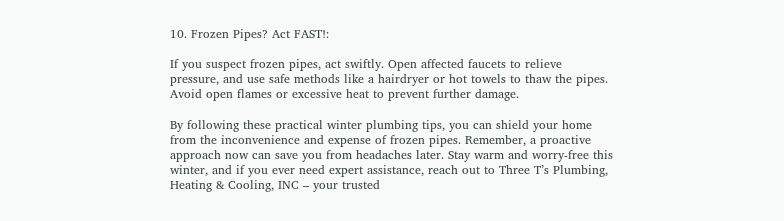10. Frozen Pipes? Act FAST!:

If you suspect frozen pipes, act swiftly. Open affected faucets to relieve pressure, and use safe methods like a hairdryer or hot towels to thaw the pipes. Avoid open flames or excessive heat to prevent further damage.

By following these practical winter plumbing tips, you can shield your home from the inconvenience and expense of frozen pipes. Remember, a proactive approach now can save you from headaches later. Stay warm and worry-free this winter, and if you ever need expert assistance, reach out to Three T’s Plumbing, Heating & Cooling, INC – your trusted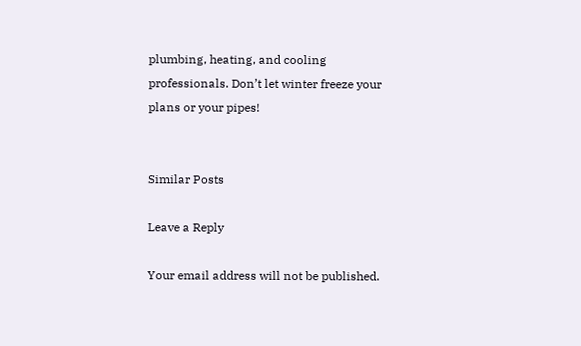plumbing, heating, and cooling professionals. Don’t let winter freeze your plans or your pipes!


Similar Posts

Leave a Reply

Your email address will not be published.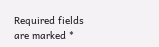Required fields are marked *